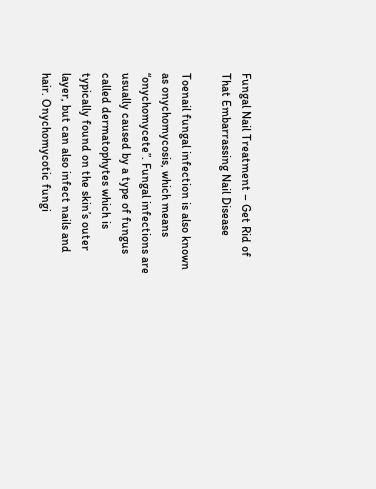Fungal Nail Treatment – Get Rid of That Embarrassing Nail Disease

Toenail fungal infection is also known as onychomycosis, which means “onychomycete”. Fungal infections are usually caused by a type of fungus called dermatophytes which is typically found on the skin’s outer layer, but can also infect nails and hair. Onychomycotic fungi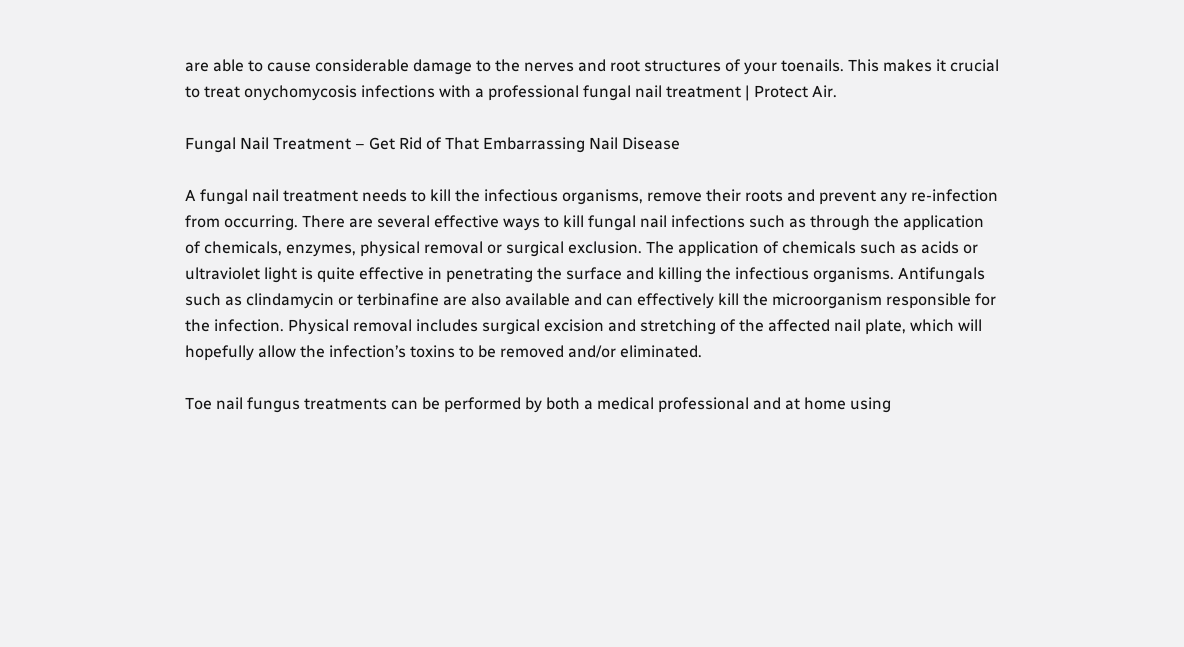are able to cause considerable damage to the nerves and root structures of your toenails. This makes it crucial to treat onychomycosis infections with a professional fungal nail treatment | Protect Air.

Fungal Nail Treatment – Get Rid of That Embarrassing Nail Disease

A fungal nail treatment needs to kill the infectious organisms, remove their roots and prevent any re-infection from occurring. There are several effective ways to kill fungal nail infections such as through the application of chemicals, enzymes, physical removal or surgical exclusion. The application of chemicals such as acids or ultraviolet light is quite effective in penetrating the surface and killing the infectious organisms. Antifungals such as clindamycin or terbinafine are also available and can effectively kill the microorganism responsible for the infection. Physical removal includes surgical excision and stretching of the affected nail plate, which will hopefully allow the infection’s toxins to be removed and/or eliminated.

Toe nail fungus treatments can be performed by both a medical professional and at home using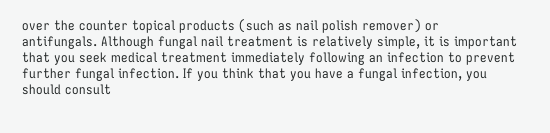over the counter topical products (such as nail polish remover) or antifungals. Although fungal nail treatment is relatively simple, it is important that you seek medical treatment immediately following an infection to prevent further fungal infection. If you think that you have a fungal infection, you should consult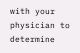with your physician to determine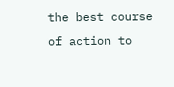the best course of action to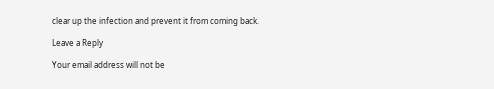clear up the infection and prevent it from coming back.

Leave a Reply

Your email address will not be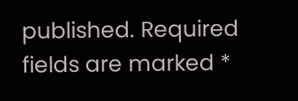published. Required fields are marked *